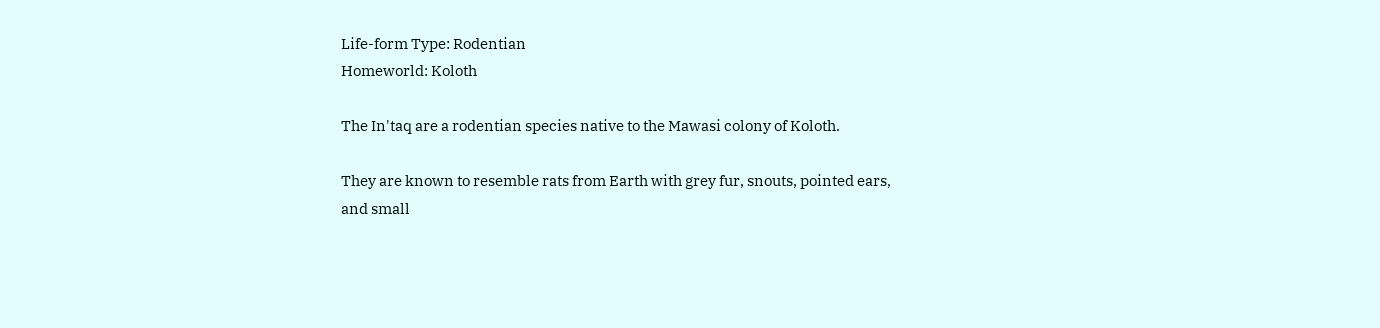Life-form Type: Rodentian
Homeworld: Koloth

The In'taq are a rodentian species native to the Mawasi colony of Koloth.

They are known to resemble rats from Earth with grey fur, snouts, pointed ears, and small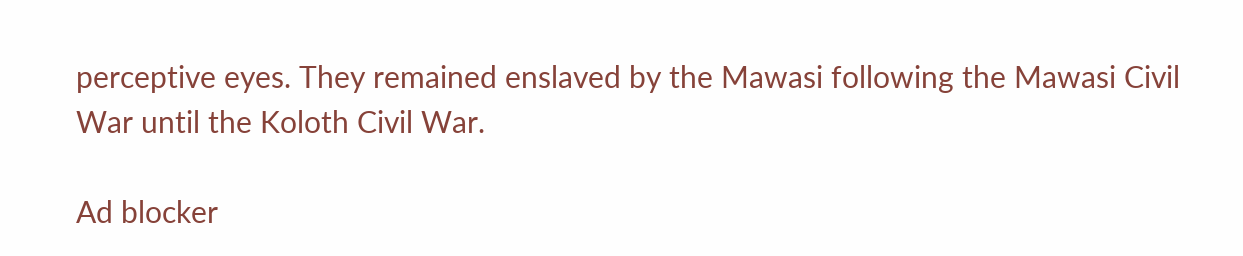perceptive eyes. They remained enslaved by the Mawasi following the Mawasi Civil War until the Koloth Civil War.

Ad blocker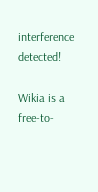interference detected!

Wikia is a free-to-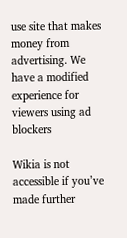use site that makes money from advertising. We have a modified experience for viewers using ad blockers

Wikia is not accessible if you’ve made further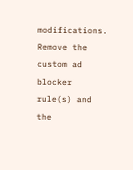modifications. Remove the custom ad blocker rule(s) and the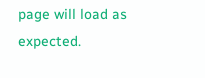page will load as expected.